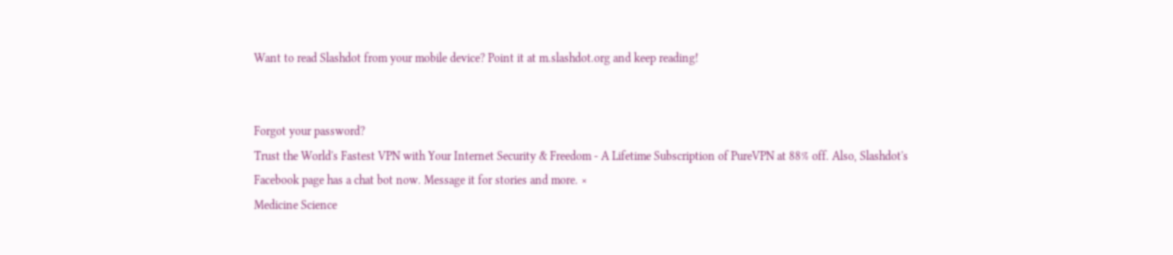Want to read Slashdot from your mobile device? Point it at m.slashdot.org and keep reading!


Forgot your password?
Trust the World's Fastest VPN with Your Internet Security & Freedom - A Lifetime Subscription of PureVPN at 88% off. Also, Slashdot's Facebook page has a chat bot now. Message it for stories and more. ×
Medicine Science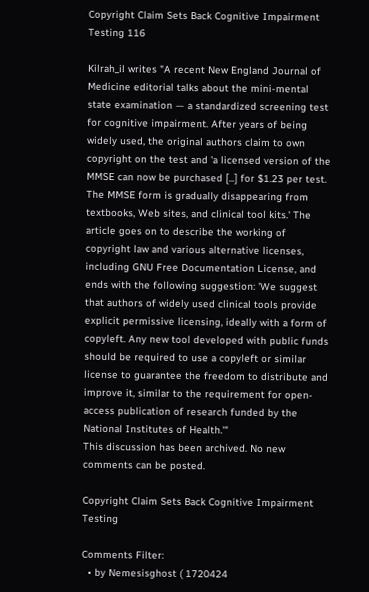Copyright Claim Sets Back Cognitive Impairment Testing 116

Kilrah_il writes "A recent New England Journal of Medicine editorial talks about the mini-mental state examination — a standardized screening test for cognitive impairment. After years of being widely used, the original authors claim to own copyright on the test and 'a licensed version of the MMSE can now be purchased [...] for $1.23 per test. The MMSE form is gradually disappearing from textbooks, Web sites, and clinical tool kits.' The article goes on to describe the working of copyright law and various alternative licenses, including GNU Free Documentation License, and ends with the following suggestion: 'We suggest that authors of widely used clinical tools provide explicit permissive licensing, ideally with a form of copyleft. Any new tool developed with public funds should be required to use a copyleft or similar license to guarantee the freedom to distribute and improve it, similar to the requirement for open-access publication of research funded by the National Institutes of Health.'"
This discussion has been archived. No new comments can be posted.

Copyright Claim Sets Back Cognitive Impairment Testing

Comments Filter:
  • by Nemesisghost ( 1720424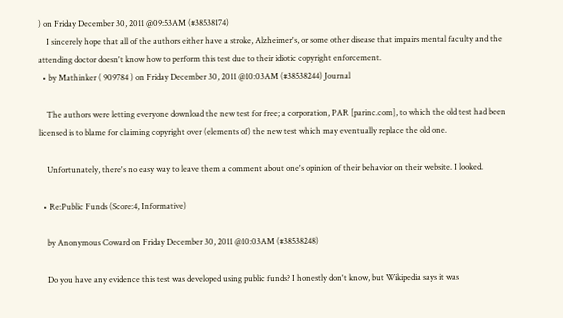) on Friday December 30, 2011 @09:53AM (#38538174)
    I sincerely hope that all of the authors either have a stroke, Alzheimer's, or some other disease that impairs mental faculty and the attending doctor doesn't know how to perform this test due to their idiotic copyright enforcement.
  • by Mathinker ( 909784 ) on Friday December 30, 2011 @10:03AM (#38538244) Journal

    The authors were letting everyone download the new test for free; a corporation, PAR [parinc.com], to which the old test had been licensed is to blame for claiming copyright over (elements of) the new test which may eventually replace the old one.

    Unfortunately, there's no easy way to leave them a comment about one's opinion of their behavior on their website. I looked.

  • Re:Public Funds (Score:4, Informative)

    by Anonymous Coward on Friday December 30, 2011 @10:03AM (#38538248)

    Do you have any evidence this test was developed using public funds? I honestly don't know, but Wikipedia says it was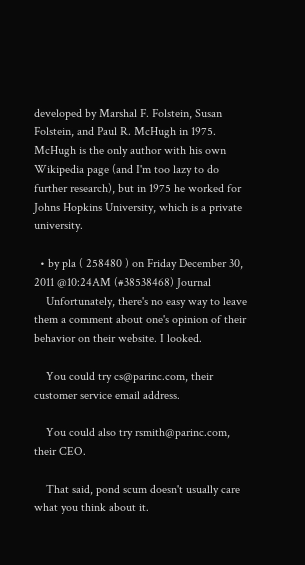developed by Marshal F. Folstein, Susan Folstein, and Paul R. McHugh in 1975. McHugh is the only author with his own Wikipedia page (and I'm too lazy to do further research), but in 1975 he worked for Johns Hopkins University, which is a private university.

  • by pla ( 258480 ) on Friday December 30, 2011 @10:24AM (#38538468) Journal
    Unfortunately, there's no easy way to leave them a comment about one's opinion of their behavior on their website. I looked.

    You could try cs@parinc.com, their customer service email address.

    You could also try rsmith@parinc.com, their CEO.

    That said, pond scum doesn't usually care what you think about it.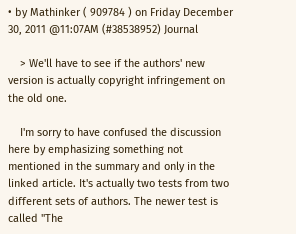• by Mathinker ( 909784 ) on Friday December 30, 2011 @11:07AM (#38538952) Journal

    > We'll have to see if the authors' new version is actually copyright infringement on the old one.

    I'm sorry to have confused the discussion here by emphasizing something not mentioned in the summary and only in the linked article. It's actually two tests from two different sets of authors. The newer test is called "The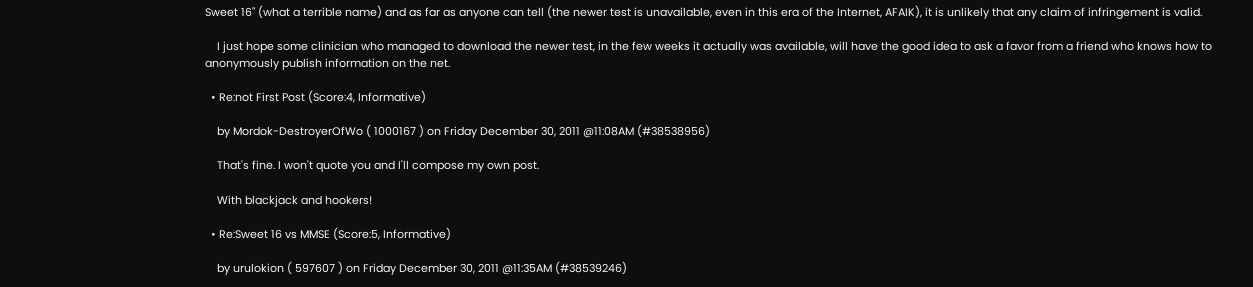Sweet 16" (what a terrible name) and as far as anyone can tell (the newer test is unavailable, even in this era of the Internet, AFAIK), it is unlikely that any claim of infringement is valid.

    I just hope some clinician who managed to download the newer test, in the few weeks it actually was available, will have the good idea to ask a favor from a friend who knows how to anonymously publish information on the net.

  • Re:not First Post (Score:4, Informative)

    by Mordok-DestroyerOfWo ( 1000167 ) on Friday December 30, 2011 @11:08AM (#38538956)

    That's fine. I won't quote you and I'll compose my own post.

    With blackjack and hookers!

  • Re:Sweet 16 vs MMSE (Score:5, Informative)

    by urulokion ( 597607 ) on Friday December 30, 2011 @11:35AM (#38539246)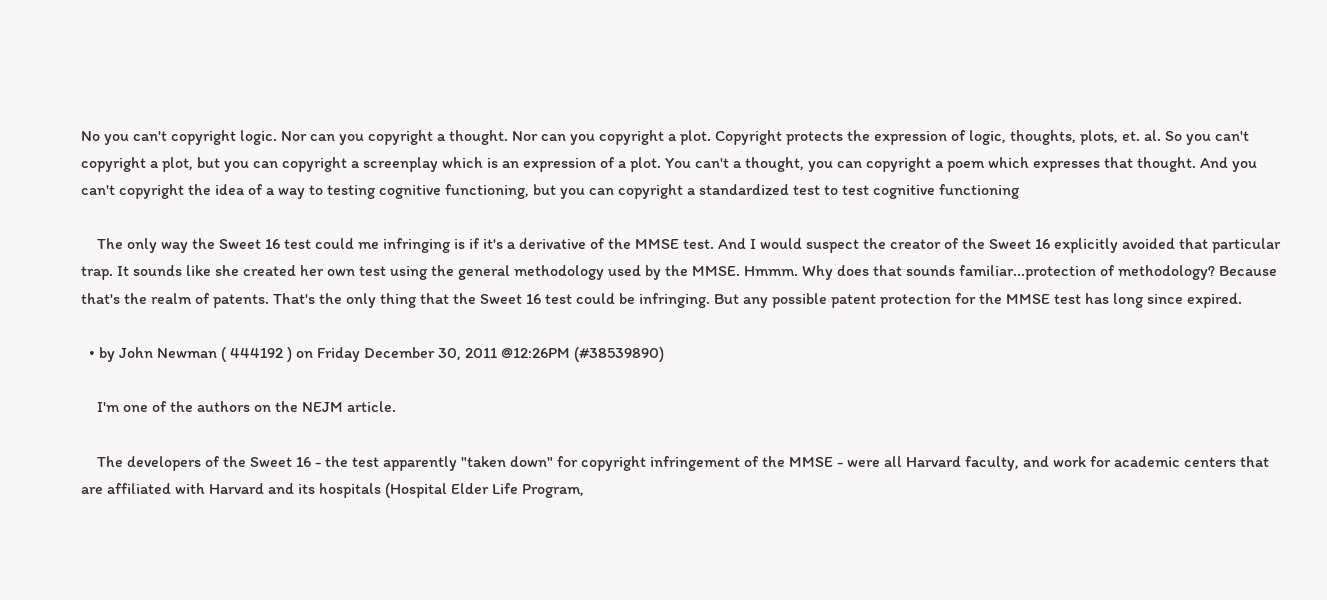No you can't copyright logic. Nor can you copyright a thought. Nor can you copyright a plot. Copyright protects the expression of logic, thoughts, plots, et. al. So you can't copyright a plot, but you can copyright a screenplay which is an expression of a plot. You can't a thought, you can copyright a poem which expresses that thought. And you can't copyright the idea of a way to testing cognitive functioning, but you can copyright a standardized test to test cognitive functioning

    The only way the Sweet 16 test could me infringing is if it's a derivative of the MMSE test. And I would suspect the creator of the Sweet 16 explicitly avoided that particular trap. It sounds like she created her own test using the general methodology used by the MMSE. Hmmm. Why does that sounds familiar...protection of methodology? Because that's the realm of patents. That's the only thing that the Sweet 16 test could be infringing. But any possible patent protection for the MMSE test has long since expired.

  • by John Newman ( 444192 ) on Friday December 30, 2011 @12:26PM (#38539890)

    I'm one of the authors on the NEJM article.

    The developers of the Sweet 16 - the test apparently "taken down" for copyright infringement of the MMSE - were all Harvard faculty, and work for academic centers that are affiliated with Harvard and its hospitals (Hospital Elder Life Program,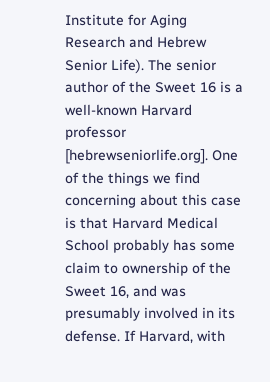Institute for Aging Research and Hebrew Senior Life). The senior author of the Sweet 16 is a well-known Harvard professor [hebrewseniorlife.org]. One of the things we find concerning about this case is that Harvard Medical School probably has some claim to ownership of the Sweet 16, and was presumably involved in its defense. If Harvard, with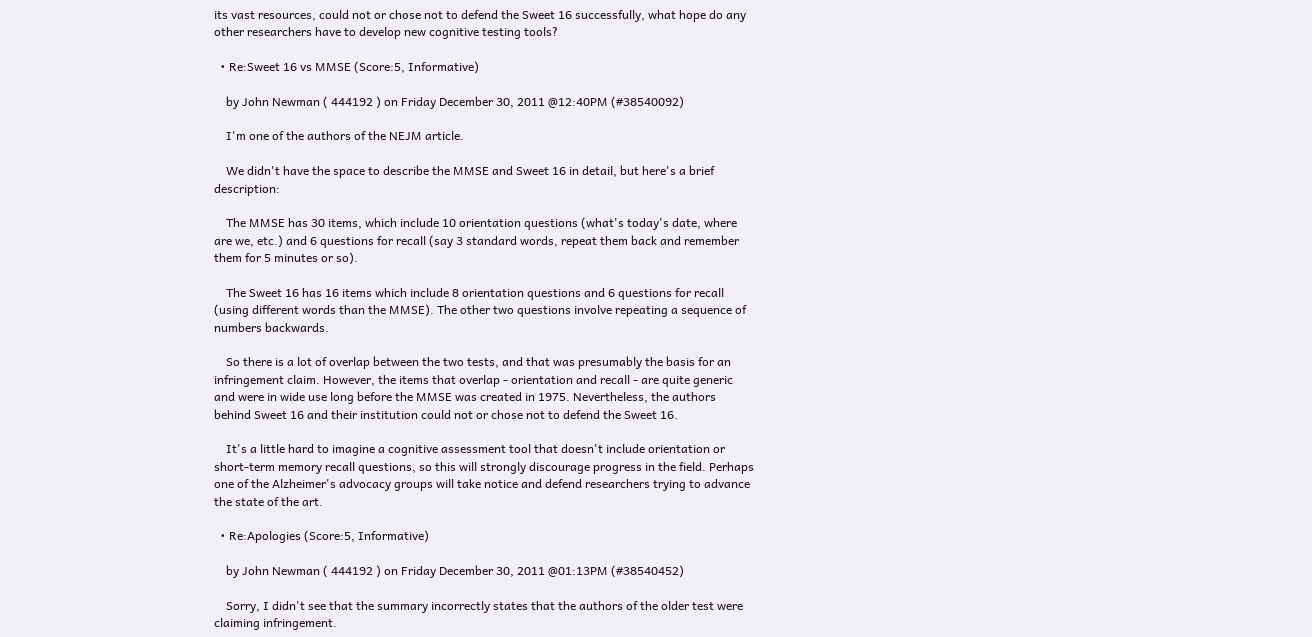its vast resources, could not or chose not to defend the Sweet 16 successfully, what hope do any other researchers have to develop new cognitive testing tools?

  • Re:Sweet 16 vs MMSE (Score:5, Informative)

    by John Newman ( 444192 ) on Friday December 30, 2011 @12:40PM (#38540092)

    I'm one of the authors of the NEJM article.

    We didn't have the space to describe the MMSE and Sweet 16 in detail, but here's a brief description:

    The MMSE has 30 items, which include 10 orientation questions (what's today's date, where are we, etc.) and 6 questions for recall (say 3 standard words, repeat them back and remember them for 5 minutes or so).

    The Sweet 16 has 16 items which include 8 orientation questions and 6 questions for recall (using different words than the MMSE). The other two questions involve repeating a sequence of numbers backwards.

    So there is a lot of overlap between the two tests, and that was presumably the basis for an infringement claim. However, the items that overlap - orientation and recall - are quite generic and were in wide use long before the MMSE was created in 1975. Nevertheless, the authors behind Sweet 16 and their institution could not or chose not to defend the Sweet 16.

    It's a little hard to imagine a cognitive assessment tool that doesn't include orientation or short-term memory recall questions, so this will strongly discourage progress in the field. Perhaps one of the Alzheimer's advocacy groups will take notice and defend researchers trying to advance the state of the art.

  • Re:Apologies (Score:5, Informative)

    by John Newman ( 444192 ) on Friday December 30, 2011 @01:13PM (#38540452)

    Sorry, I didn't see that the summary incorrectly states that the authors of the older test were claiming infringement.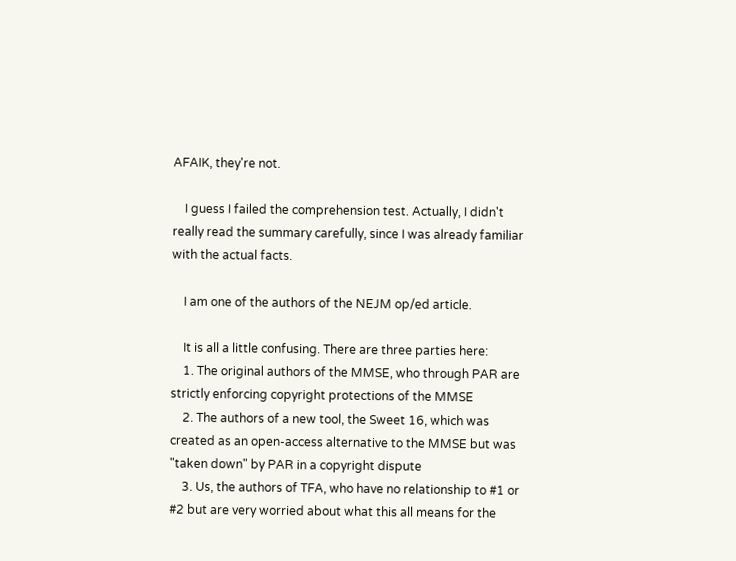AFAIK, they're not.

    I guess I failed the comprehension test. Actually, I didn't really read the summary carefully, since I was already familiar with the actual facts.

    I am one of the authors of the NEJM op/ed article.

    It is all a little confusing. There are three parties here:
    1. The original authors of the MMSE, who through PAR are strictly enforcing copyright protections of the MMSE
    2. The authors of a new tool, the Sweet 16, which was created as an open-access alternative to the MMSE but was "taken down" by PAR in a copyright dispute
    3. Us, the authors of TFA, who have no relationship to #1 or #2 but are very worried about what this all means for the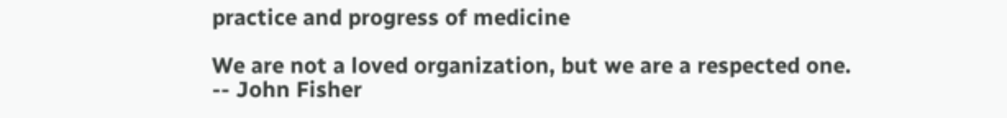practice and progress of medicine

We are not a loved organization, but we are a respected one. -- John Fisher